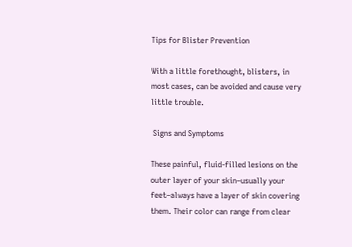Tips for Blister Prevention

With a little forethought, blisters, in most cases, can be avoided and cause very little trouble.

 Signs and Symptoms

These painful, fluid-filled lesions on the outer layer of your skin–usually your feet–always have a layer of skin covering them. Their color can range from clear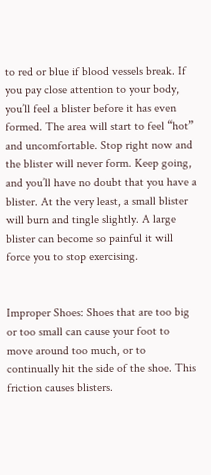to red or blue if blood vessels break. If you pay close attention to your body, you’ll feel a blister before it has even formed. The area will start to feel “hot” and uncomfortable. Stop right now and the blister will never form. Keep going, and you’ll have no doubt that you have a blister. At the very least, a small blister will burn and tingle slightly. A large blister can become so painful it will force you to stop exercising.


Improper Shoes: Shoes that are too big or too small can cause your foot to move around too much, or to continually hit the side of the shoe. This friction causes blisters.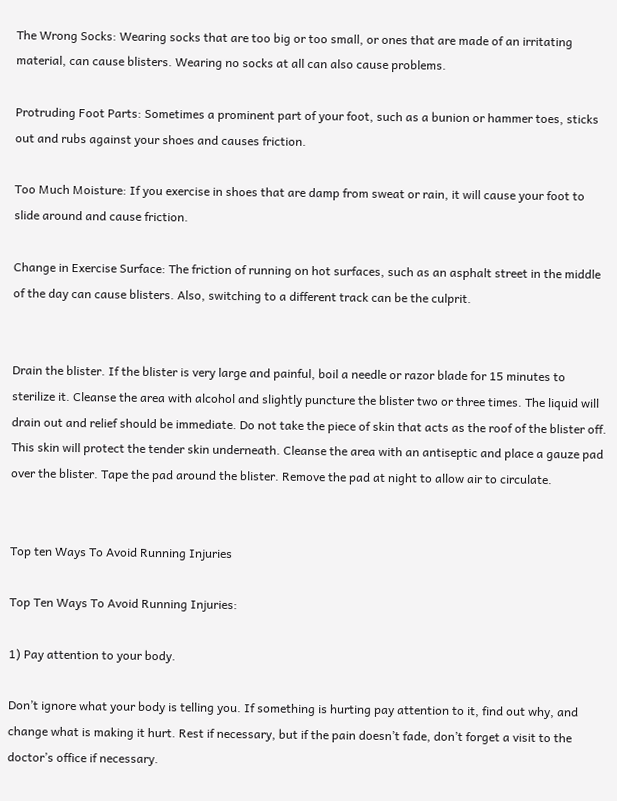The Wrong Socks: Wearing socks that are too big or too small, or ones that are made of an irritating material, can cause blisters. Wearing no socks at all can also cause problems.

Protruding Foot Parts: Sometimes a prominent part of your foot, such as a bunion or hammer toes, sticks out and rubs against your shoes and causes friction.

Too Much Moisture: If you exercise in shoes that are damp from sweat or rain, it will cause your foot to slide around and cause friction.

Change in Exercise Surface: The friction of running on hot surfaces, such as an asphalt street in the middle of the day can cause blisters. Also, switching to a different track can be the culprit.


Drain the blister. If the blister is very large and painful, boil a needle or razor blade for 15 minutes to sterilize it. Cleanse the area with alcohol and slightly puncture the blister two or three times. The liquid will drain out and relief should be immediate. Do not take the piece of skin that acts as the roof of the blister off. This skin will protect the tender skin underneath. Cleanse the area with an antiseptic and place a gauze pad over the blister. Tape the pad around the blister. Remove the pad at night to allow air to circulate.


Top ten Ways To Avoid Running Injuries

Top Ten Ways To Avoid Running Injuries:

1) Pay attention to your body.

Don’t ignore what your body is telling you. If something is hurting pay attention to it, find out why, and change what is making it hurt. Rest if necessary, but if the pain doesn’t fade, don’t forget a visit to the doctor’s office if necessary.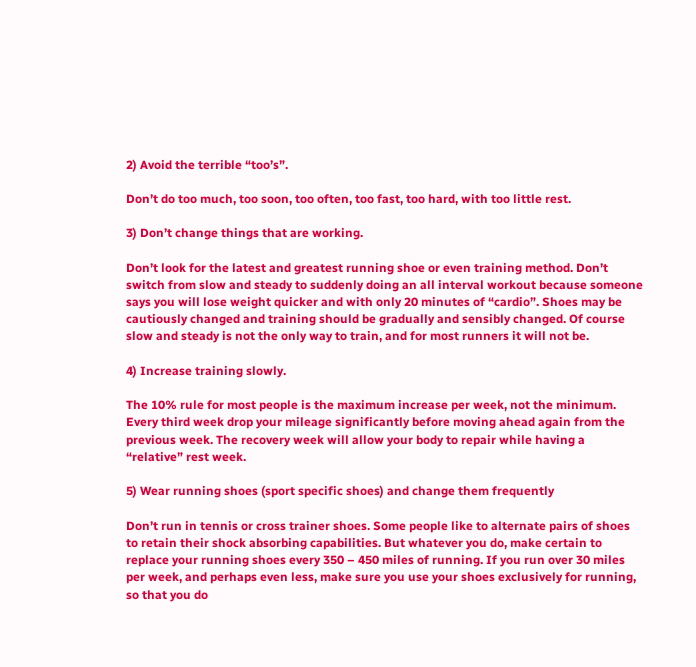2) Avoid the terrible “too’s”.

Don’t do too much, too soon, too often, too fast, too hard, with too little rest.

3) Don’t change things that are working.

Don’t look for the latest and greatest running shoe or even training method. Don’t switch from slow and steady to suddenly doing an all interval workout because someone says you will lose weight quicker and with only 20 minutes of “cardio”. Shoes may be cautiously changed and training should be gradually and sensibly changed. Of course slow and steady is not the only way to train, and for most runners it will not be.

4) Increase training slowly.

The 10% rule for most people is the maximum increase per week, not the minimum. Every third week drop your mileage significantly before moving ahead again from the previous week. The recovery week will allow your body to repair while having a “relative” rest week.

5) Wear running shoes (sport specific shoes) and change them frequently

Don’t run in tennis or cross trainer shoes. Some people like to alternate pairs of shoes to retain their shock absorbing capabilities. But whatever you do, make certain to replace your running shoes every 350 – 450 miles of running. If you run over 30 miles per week, and perhaps even less, make sure you use your shoes exclusively for running, so that you do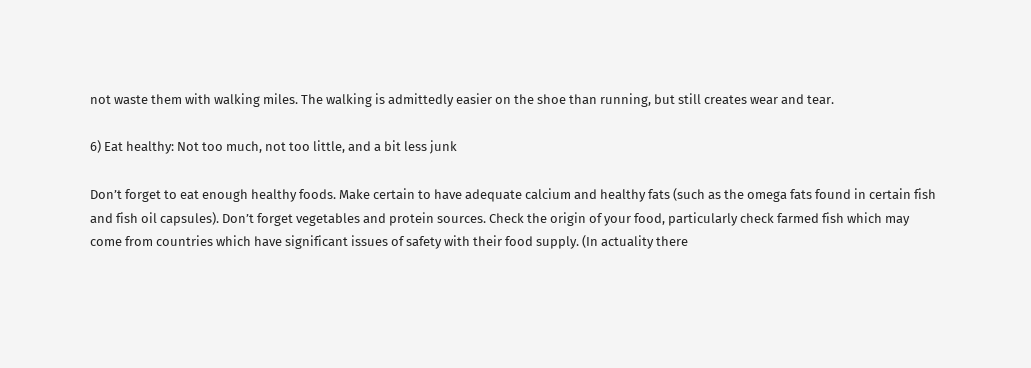not waste them with walking miles. The walking is admittedly easier on the shoe than running, but still creates wear and tear.

6) Eat healthy: Not too much, not too little, and a bit less junk

Don’t forget to eat enough healthy foods. Make certain to have adequate calcium and healthy fats (such as the omega fats found in certain fish and fish oil capsules). Don’t forget vegetables and protein sources. Check the origin of your food, particularly check farmed fish which may come from countries which have significant issues of safety with their food supply. (In actuality there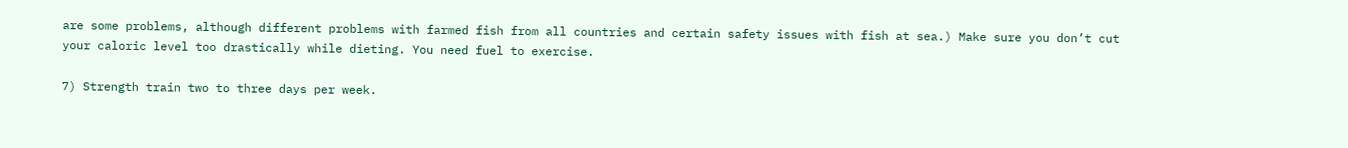are some problems, although different problems with farmed fish from all countries and certain safety issues with fish at sea.) Make sure you don’t cut your caloric level too drastically while dieting. You need fuel to exercise.

7) Strength train two to three days per week.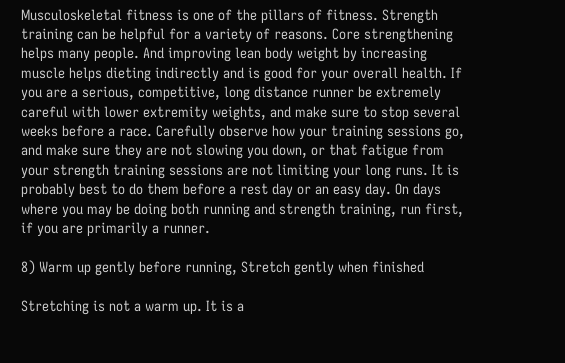Musculoskeletal fitness is one of the pillars of fitness. Strength training can be helpful for a variety of reasons. Core strengthening helps many people. And improving lean body weight by increasing muscle helps dieting indirectly and is good for your overall health. If you are a serious, competitive, long distance runner be extremely careful with lower extremity weights, and make sure to stop several weeks before a race. Carefully observe how your training sessions go, and make sure they are not slowing you down, or that fatigue from your strength training sessions are not limiting your long runs. It is probably best to do them before a rest day or an easy day. On days where you may be doing both running and strength training, run first, if you are primarily a runner.

8) Warm up gently before running, Stretch gently when finished

Stretching is not a warm up. It is a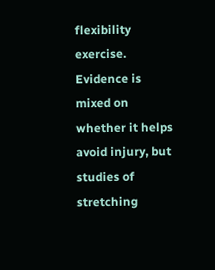flexibility exercise. Evidence is mixed on whether it helps avoid injury, but studies of stretching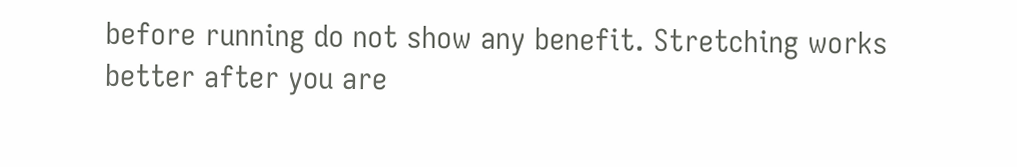before running do not show any benefit. Stretching works better after you are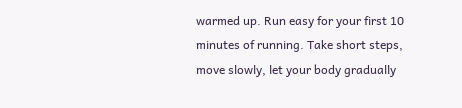warmed up. Run easy for your first 10 minutes of running. Take short steps, move slowly, let your body gradually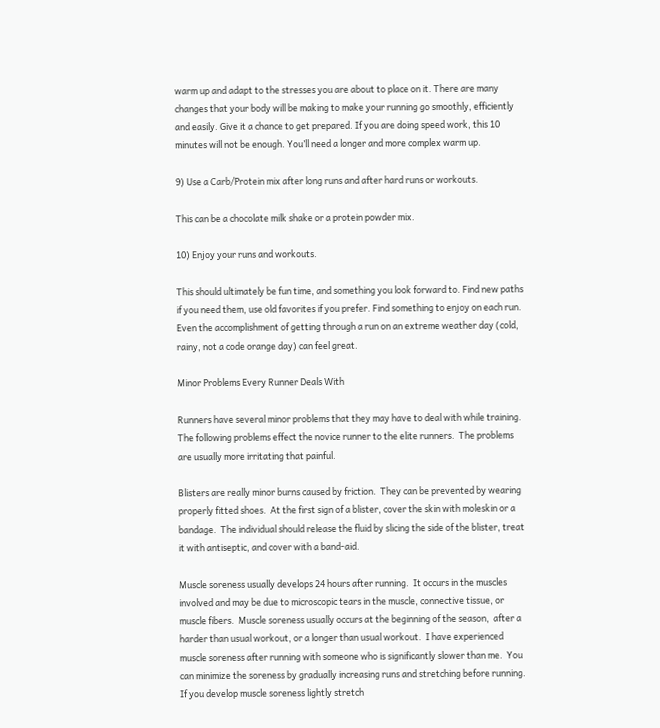warm up and adapt to the stresses you are about to place on it. There are many changes that your body will be making to make your running go smoothly, efficiently and easily. Give it a chance to get prepared. If you are doing speed work, this 10 minutes will not be enough. You’ll need a longer and more complex warm up.

9) Use a Carb/Protein mix after long runs and after hard runs or workouts.

This can be a chocolate milk shake or a protein powder mix.

10) Enjoy your runs and workouts.

This should ultimately be fun time, and something you look forward to. Find new paths if you need them, use old favorites if you prefer. Find something to enjoy on each run. Even the accomplishment of getting through a run on an extreme weather day (cold, rainy, not a code orange day) can feel great.

Minor Problems Every Runner Deals With

Runners have several minor problems that they may have to deal with while training.  The following problems effect the novice runner to the elite runners.  The problems are usually more irritating that painful.

Blisters are really minor burns caused by friction.  They can be prevented by wearing properly fitted shoes.  At the first sign of a blister, cover the skin with moleskin or a bandage.  The individual should release the fluid by slicing the side of the blister, treat it with antiseptic, and cover with a band-aid.

Muscle soreness usually develops 24 hours after running.  It occurs in the muscles involved and may be due to microscopic tears in the muscle, connective tissue, or muscle fibers.  Muscle soreness usually occurs at the beginning of the season,  after a harder than usual workout, or a longer than usual workout.  I have experienced muscle soreness after running with someone who is significantly slower than me.  You can minimize the soreness by gradually increasing runs and stretching before running.  If you develop muscle soreness lightly stretch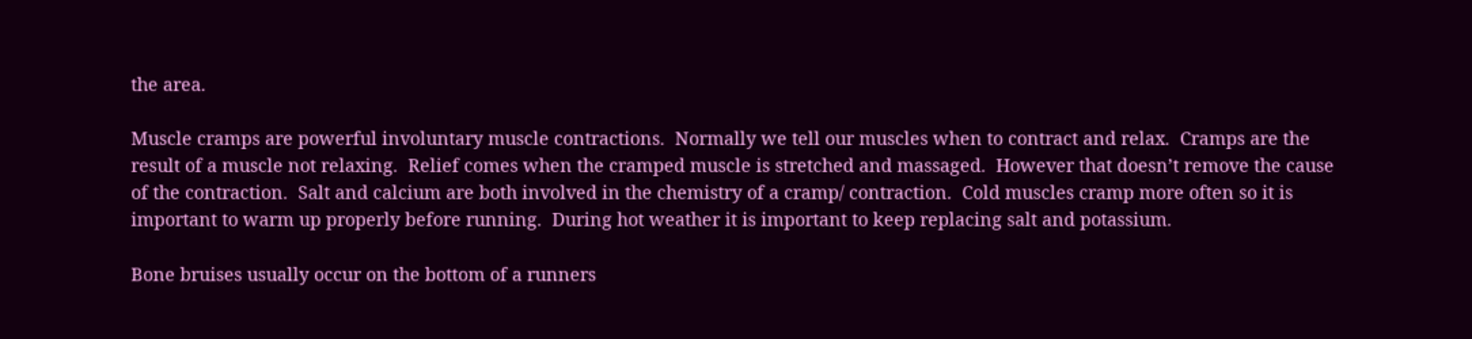the area.

Muscle cramps are powerful involuntary muscle contractions.  Normally we tell our muscles when to contract and relax.  Cramps are the result of a muscle not relaxing.  Relief comes when the cramped muscle is stretched and massaged.  However that doesn’t remove the cause of the contraction.  Salt and calcium are both involved in the chemistry of a cramp/ contraction.  Cold muscles cramp more often so it is important to warm up properly before running.  During hot weather it is important to keep replacing salt and potassium.

Bone bruises usually occur on the bottom of a runners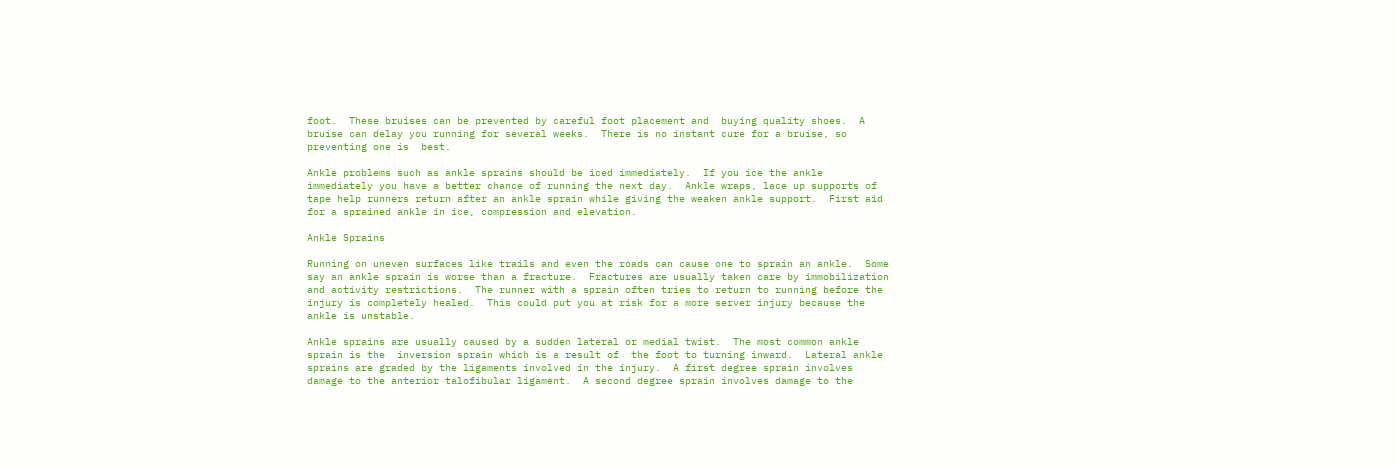foot.  These bruises can be prevented by careful foot placement and  buying quality shoes.  A bruise can delay you running for several weeks.  There is no instant cure for a bruise, so preventing one is  best.

Ankle problems such as ankle sprains should be iced immediately.  If you ice the ankle immediately you have a better chance of running the next day.  Ankle wraps, lace up supports of tape help runners return after an ankle sprain while giving the weaken ankle support.  First aid for a sprained ankle in ice, compression and elevation.

Ankle Sprains

Running on uneven surfaces like trails and even the roads can cause one to sprain an ankle.  Some say an ankle sprain is worse than a fracture.  Fractures are usually taken care by immobilization and activity restrictions.  The runner with a sprain often tries to return to running before the injury is completely healed.  This could put you at risk for a more server injury because the ankle is unstable.

Ankle sprains are usually caused by a sudden lateral or medial twist.  The most common ankle sprain is the  inversion sprain which is a result of  the foot to turning inward.  Lateral ankle sprains are graded by the ligaments involved in the injury.  A first degree sprain involves damage to the anterior talofibular ligament.  A second degree sprain involves damage to the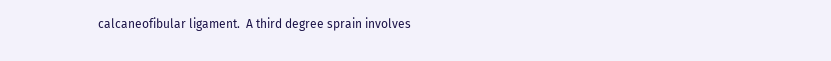calcaneofibular ligament.  A third degree sprain involves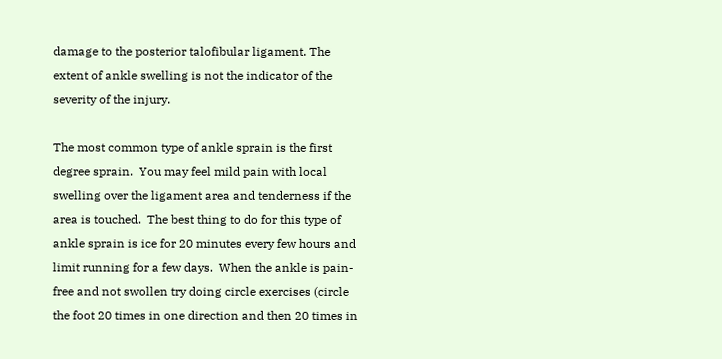damage to the posterior talofibular ligament. The extent of ankle swelling is not the indicator of the severity of the injury.

The most common type of ankle sprain is the first degree sprain.  You may feel mild pain with local swelling over the ligament area and tenderness if the area is touched.  The best thing to do for this type of ankle sprain is ice for 20 minutes every few hours and limit running for a few days.  When the ankle is pain-free and not swollen try doing circle exercises (circle the foot 20 times in one direction and then 20 times in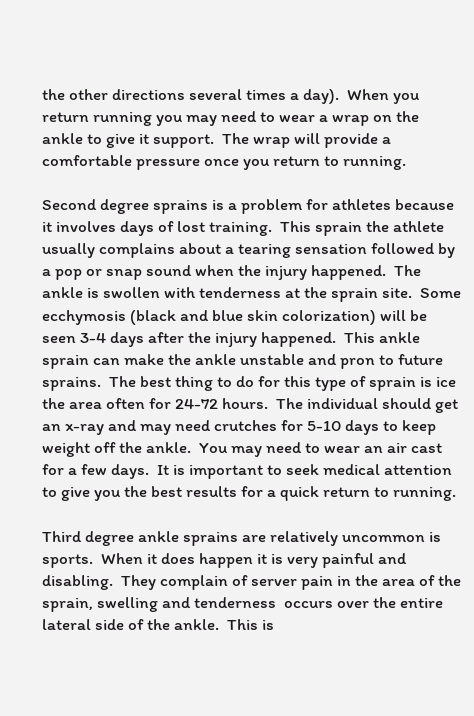the other directions several times a day).  When you return running you may need to wear a wrap on the ankle to give it support.  The wrap will provide a comfortable pressure once you return to running.

Second degree sprains is a problem for athletes because it involves days of lost training.  This sprain the athlete usually complains about a tearing sensation followed by a pop or snap sound when the injury happened.  The ankle is swollen with tenderness at the sprain site.  Some ecchymosis (black and blue skin colorization) will be seen 3-4 days after the injury happened.  This ankle sprain can make the ankle unstable and pron to future sprains.  The best thing to do for this type of sprain is ice the area often for 24-72 hours.  The individual should get an x-ray and may need crutches for 5-10 days to keep weight off the ankle.  You may need to wear an air cast for a few days.  It is important to seek medical attention to give you the best results for a quick return to running.

Third degree ankle sprains are relatively uncommon is sports.  When it does happen it is very painful and disabling.  They complain of server pain in the area of the sprain, swelling and tenderness  occurs over the entire lateral side of the ankle.  This is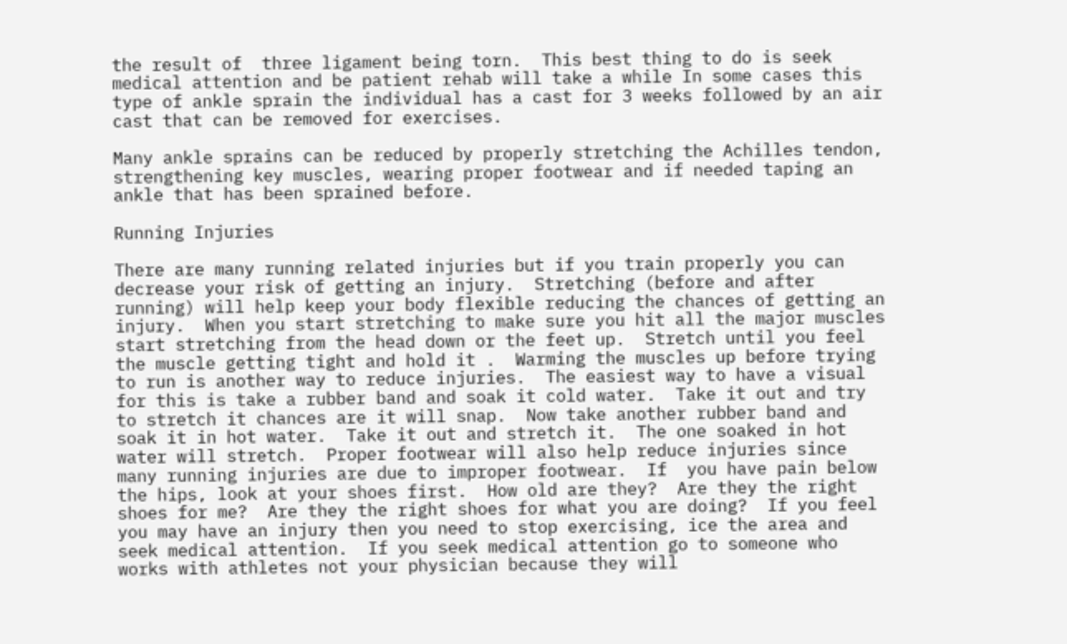the result of  three ligament being torn.  This best thing to do is seek medical attention and be patient rehab will take a while In some cases this type of ankle sprain the individual has a cast for 3 weeks followed by an air cast that can be removed for exercises.

Many ankle sprains can be reduced by properly stretching the Achilles tendon,  strengthening key muscles, wearing proper footwear and if needed taping an ankle that has been sprained before.

Running Injuries

There are many running related injuries but if you train properly you can decrease your risk of getting an injury.  Stretching (before and after running) will help keep your body flexible reducing the chances of getting an injury.  When you start stretching to make sure you hit all the major muscles start stretching from the head down or the feet up.  Stretch until you feel the muscle getting tight and hold it .  Warming the muscles up before trying to run is another way to reduce injuries.  The easiest way to have a visual for this is take a rubber band and soak it cold water.  Take it out and try to stretch it chances are it will snap.  Now take another rubber band and soak it in hot water.  Take it out and stretch it.  The one soaked in hot water will stretch.  Proper footwear will also help reduce injuries since many running injuries are due to improper footwear.  If  you have pain below the hips, look at your shoes first.  How old are they?  Are they the right shoes for me?  Are they the right shoes for what you are doing?  If you feel you may have an injury then you need to stop exercising, ice the area and seek medical attention.  If you seek medical attention go to someone who works with athletes not your physician because they will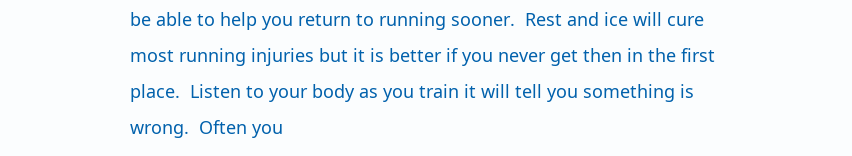be able to help you return to running sooner.  Rest and ice will cure most running injuries but it is better if you never get then in the first place.  Listen to your body as you train it will tell you something is wrong.  Often you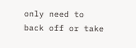only need to back off or take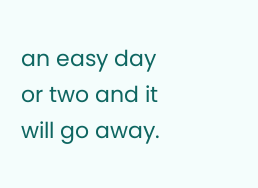an easy day or two and it will go away.